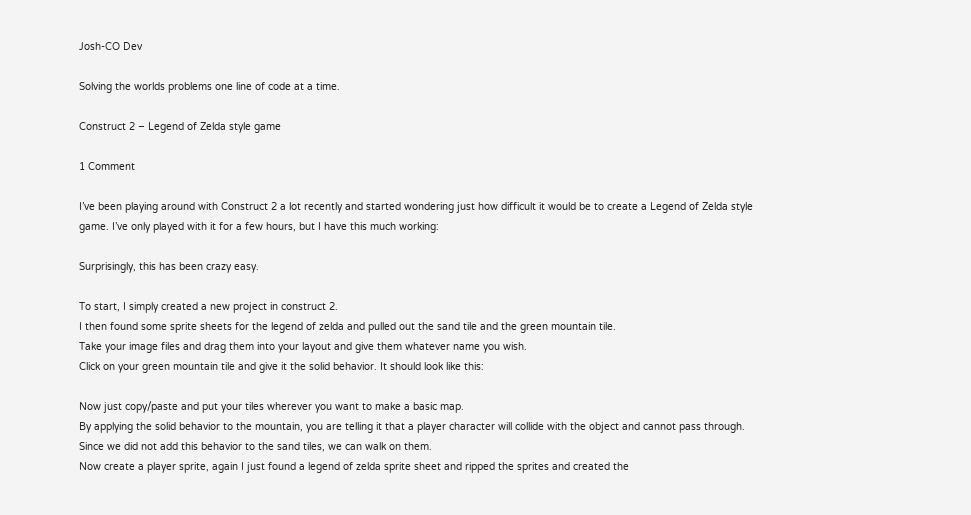Josh-CO Dev

Solving the worlds problems one line of code at a time.

Construct 2 – Legend of Zelda style game

1 Comment

I’ve been playing around with Construct 2 a lot recently and started wondering just how difficult it would be to create a Legend of Zelda style game. I’ve only played with it for a few hours, but I have this much working:

Surprisingly, this has been crazy easy.

To start, I simply created a new project in construct 2.
I then found some sprite sheets for the legend of zelda and pulled out the sand tile and the green mountain tile.
Take your image files and drag them into your layout and give them whatever name you wish.
Click on your green mountain tile and give it the solid behavior. It should look like this:

Now just copy/paste and put your tiles wherever you want to make a basic map.
By applying the solid behavior to the mountain, you are telling it that a player character will collide with the object and cannot pass through. Since we did not add this behavior to the sand tiles, we can walk on them.
Now create a player sprite, again I just found a legend of zelda sprite sheet and ripped the sprites and created the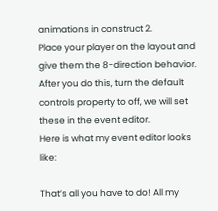animations in construct 2.
Place your player on the layout and give them the 8-direction behavior.
After you do this, turn the default controls property to off, we will set these in the event editor.
Here is what my event editor looks like:

That’s all you have to do! All my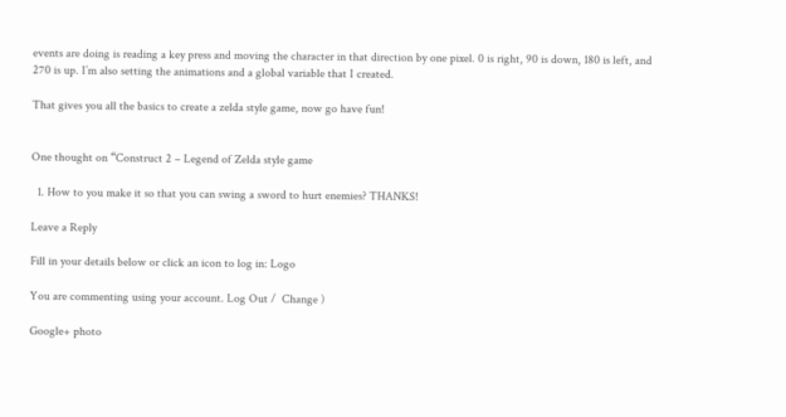events are doing is reading a key press and moving the character in that direction by one pixel. 0 is right, 90 is down, 180 is left, and 270 is up. I’m also setting the animations and a global variable that I created.

That gives you all the basics to create a zelda style game, now go have fun!


One thought on “Construct 2 – Legend of Zelda style game

  1. How to you make it so that you can swing a sword to hurt enemies? THANKS!

Leave a Reply

Fill in your details below or click an icon to log in: Logo

You are commenting using your account. Log Out /  Change )

Google+ photo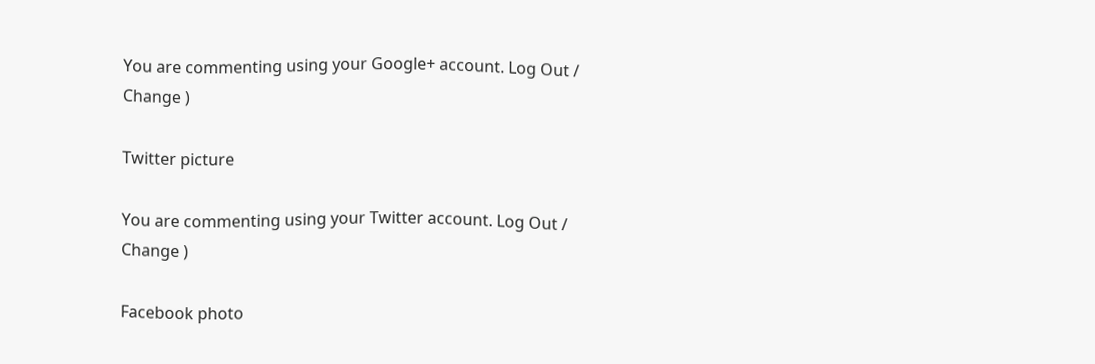You are commenting using your Google+ account. Log Out /  Change )

Twitter picture

You are commenting using your Twitter account. Log Out /  Change )

Facebook photo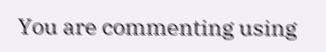You are commenting using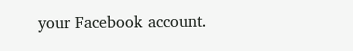your Facebook account.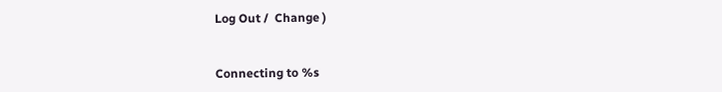Log Out /  Change )


Connecting to %s